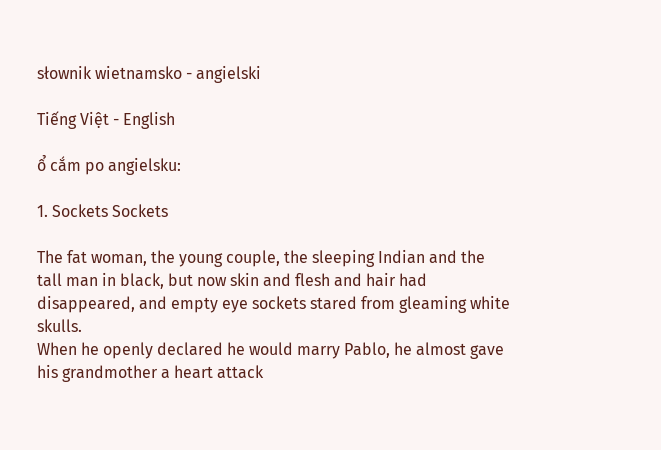słownik wietnamsko - angielski

Tiếng Việt - English

ổ cắm po angielsku:

1. Sockets Sockets

The fat woman, the young couple, the sleeping Indian and the tall man in black, but now skin and flesh and hair had disappeared, and empty eye sockets stared from gleaming white skulls.
When he openly declared he would marry Pablo, he almost gave his grandmother a heart attack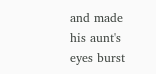and made his aunt's eyes burst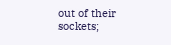out of their sockets;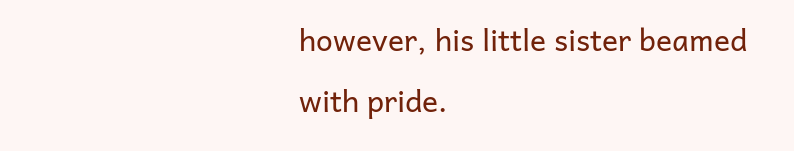however, his little sister beamed with pride.